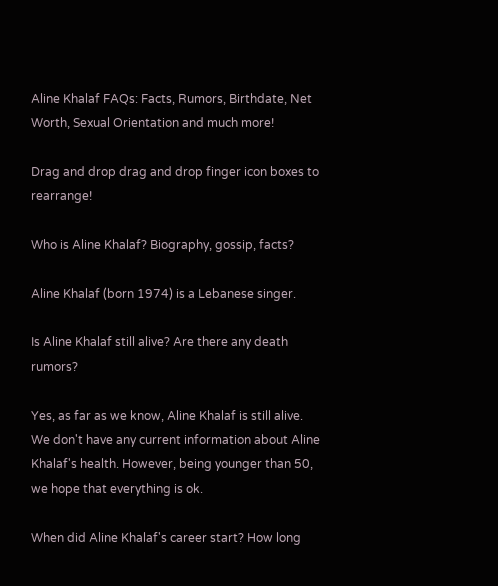Aline Khalaf FAQs: Facts, Rumors, Birthdate, Net Worth, Sexual Orientation and much more!

Drag and drop drag and drop finger icon boxes to rearrange!

Who is Aline Khalaf? Biography, gossip, facts?

Aline Khalaf (born 1974) is a Lebanese singer.

Is Aline Khalaf still alive? Are there any death rumors?

Yes, as far as we know, Aline Khalaf is still alive. We don't have any current information about Aline Khalaf's health. However, being younger than 50, we hope that everything is ok.

When did Aline Khalaf's career start? How long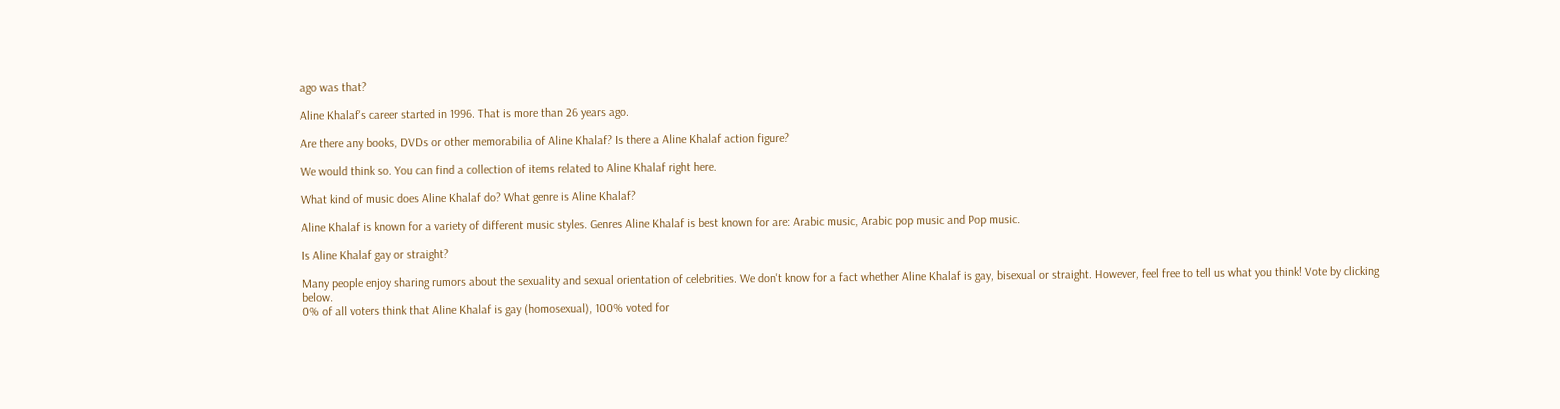ago was that?

Aline Khalaf's career started in 1996. That is more than 26 years ago.

Are there any books, DVDs or other memorabilia of Aline Khalaf? Is there a Aline Khalaf action figure?

We would think so. You can find a collection of items related to Aline Khalaf right here.

What kind of music does Aline Khalaf do? What genre is Aline Khalaf?

Aline Khalaf is known for a variety of different music styles. Genres Aline Khalaf is best known for are: Arabic music, Arabic pop music and Pop music.

Is Aline Khalaf gay or straight?

Many people enjoy sharing rumors about the sexuality and sexual orientation of celebrities. We don't know for a fact whether Aline Khalaf is gay, bisexual or straight. However, feel free to tell us what you think! Vote by clicking below.
0% of all voters think that Aline Khalaf is gay (homosexual), 100% voted for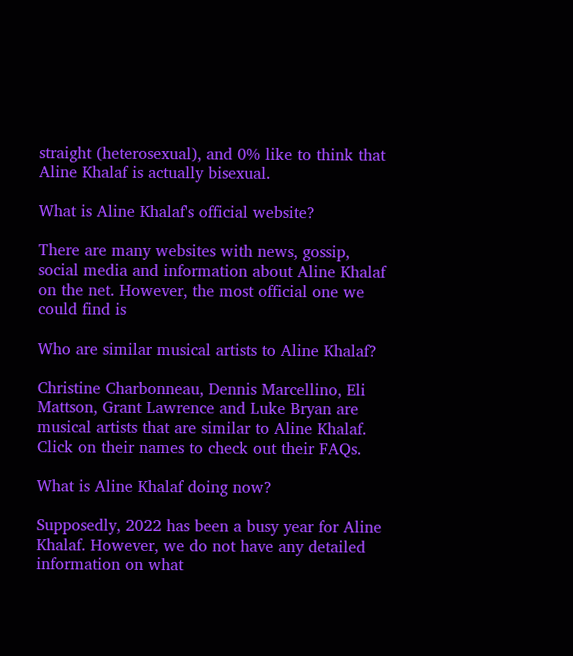straight (heterosexual), and 0% like to think that Aline Khalaf is actually bisexual.

What is Aline Khalaf's official website?

There are many websites with news, gossip, social media and information about Aline Khalaf on the net. However, the most official one we could find is

Who are similar musical artists to Aline Khalaf?

Christine Charbonneau, Dennis Marcellino, Eli Mattson, Grant Lawrence and Luke Bryan are musical artists that are similar to Aline Khalaf. Click on their names to check out their FAQs.

What is Aline Khalaf doing now?

Supposedly, 2022 has been a busy year for Aline Khalaf. However, we do not have any detailed information on what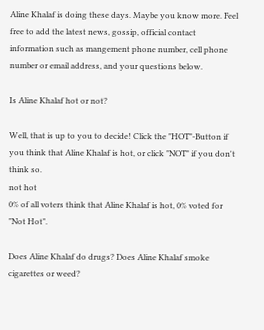Aline Khalaf is doing these days. Maybe you know more. Feel free to add the latest news, gossip, official contact information such as mangement phone number, cell phone number or email address, and your questions below.

Is Aline Khalaf hot or not?

Well, that is up to you to decide! Click the "HOT"-Button if you think that Aline Khalaf is hot, or click "NOT" if you don't think so.
not hot
0% of all voters think that Aline Khalaf is hot, 0% voted for "Not Hot".

Does Aline Khalaf do drugs? Does Aline Khalaf smoke cigarettes or weed?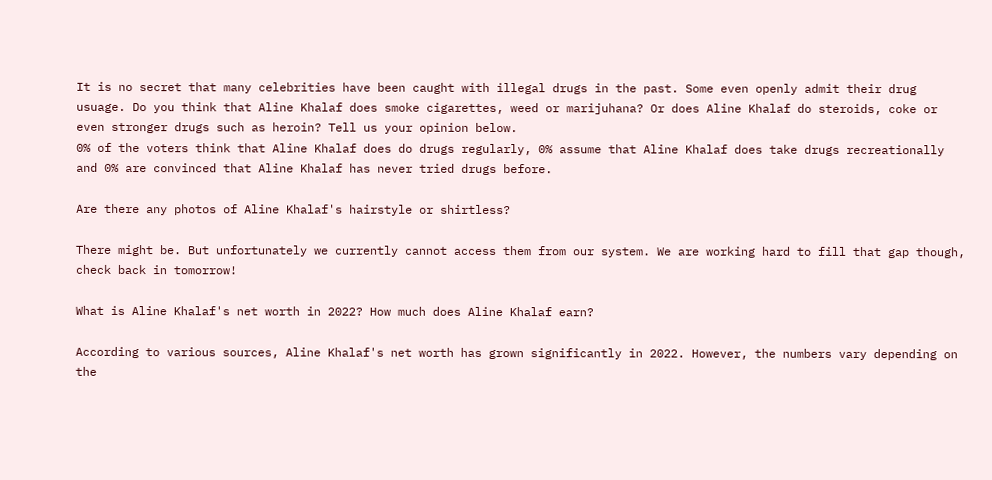It is no secret that many celebrities have been caught with illegal drugs in the past. Some even openly admit their drug usuage. Do you think that Aline Khalaf does smoke cigarettes, weed or marijuhana? Or does Aline Khalaf do steroids, coke or even stronger drugs such as heroin? Tell us your opinion below.
0% of the voters think that Aline Khalaf does do drugs regularly, 0% assume that Aline Khalaf does take drugs recreationally and 0% are convinced that Aline Khalaf has never tried drugs before.

Are there any photos of Aline Khalaf's hairstyle or shirtless?

There might be. But unfortunately we currently cannot access them from our system. We are working hard to fill that gap though, check back in tomorrow!

What is Aline Khalaf's net worth in 2022? How much does Aline Khalaf earn?

According to various sources, Aline Khalaf's net worth has grown significantly in 2022. However, the numbers vary depending on the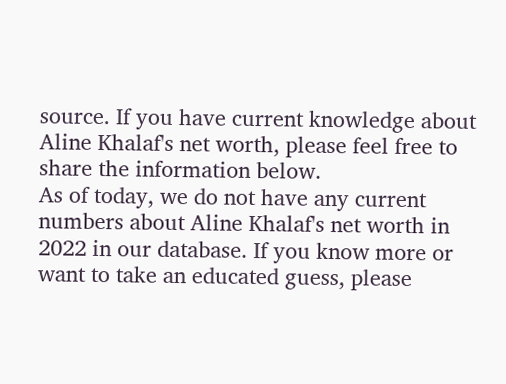source. If you have current knowledge about Aline Khalaf's net worth, please feel free to share the information below.
As of today, we do not have any current numbers about Aline Khalaf's net worth in 2022 in our database. If you know more or want to take an educated guess, please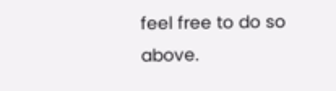feel free to do so above.